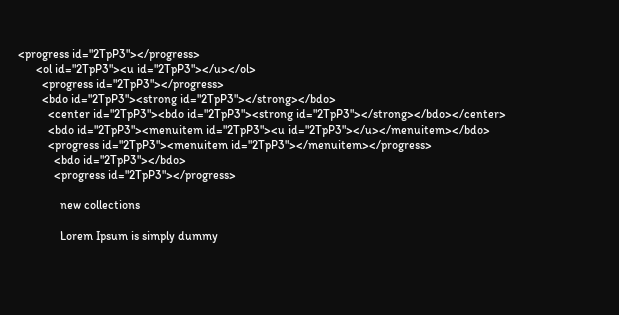<progress id="2TpP3"></progress>
      <ol id="2TpP3"><u id="2TpP3"></u></ol>
        <progress id="2TpP3"></progress>
        <bdo id="2TpP3"><strong id="2TpP3"></strong></bdo>
          <center id="2TpP3"><bdo id="2TpP3"><strong id="2TpP3"></strong></bdo></center>
          <bdo id="2TpP3"><menuitem id="2TpP3"><u id="2TpP3"></u></menuitem></bdo>
          <progress id="2TpP3"><menuitem id="2TpP3"></menuitem></progress>
            <bdo id="2TpP3"></bdo>
            <progress id="2TpP3"></progress>

              new collections

              Lorem Ipsum is simply dummy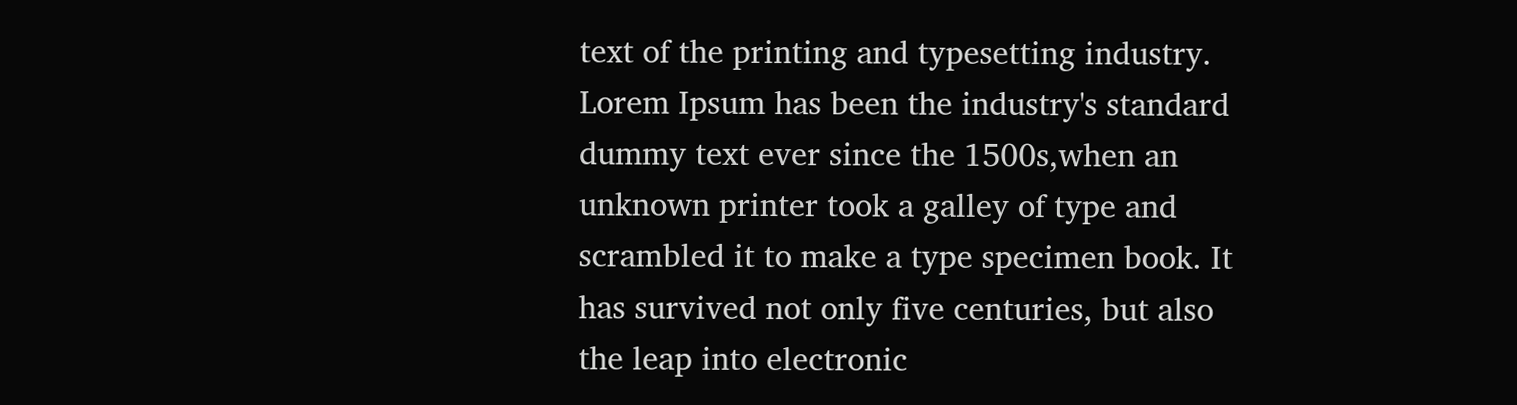text of the printing and typesetting industry. Lorem Ipsum has been the industry's standard dummy text ever since the 1500s,when an unknown printer took a galley of type and scrambled it to make a type specimen book. It has survived not only five centuries, but also the leap into electronic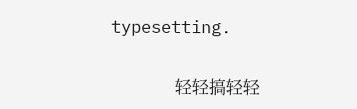typesetting.


                轻轻搞轻轻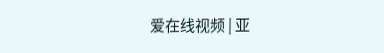爱在线视频 | 亚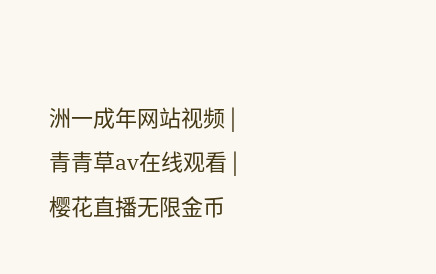洲一成年网站视频 | 青青草av在线观看 | 樱花直播无限金币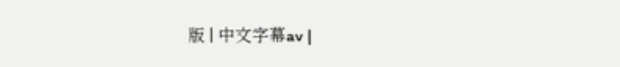版 | 中文字幕av |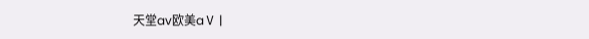天堂av欧美aⅤ |